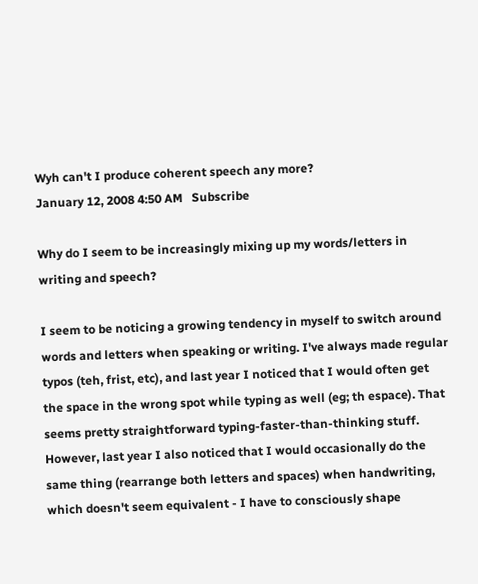Wyh can't I produce coherent speech any more?
January 12, 2008 4:50 AM   Subscribe

Why do I seem to be increasingly mixing up my words/letters in writing and speech?

I seem to be noticing a growing tendency in myself to switch around words and letters when speaking or writing. I've always made regular typos (teh, frist, etc), and last year I noticed that I would often get the space in the wrong spot while typing as well (eg; th espace). That seems pretty straightforward typing-faster-than-thinking stuff. However, last year I also noticed that I would occasionally do the same thing (rearrange both letters and spaces) when handwriting, which doesn't seem equivalent - I have to consciously shape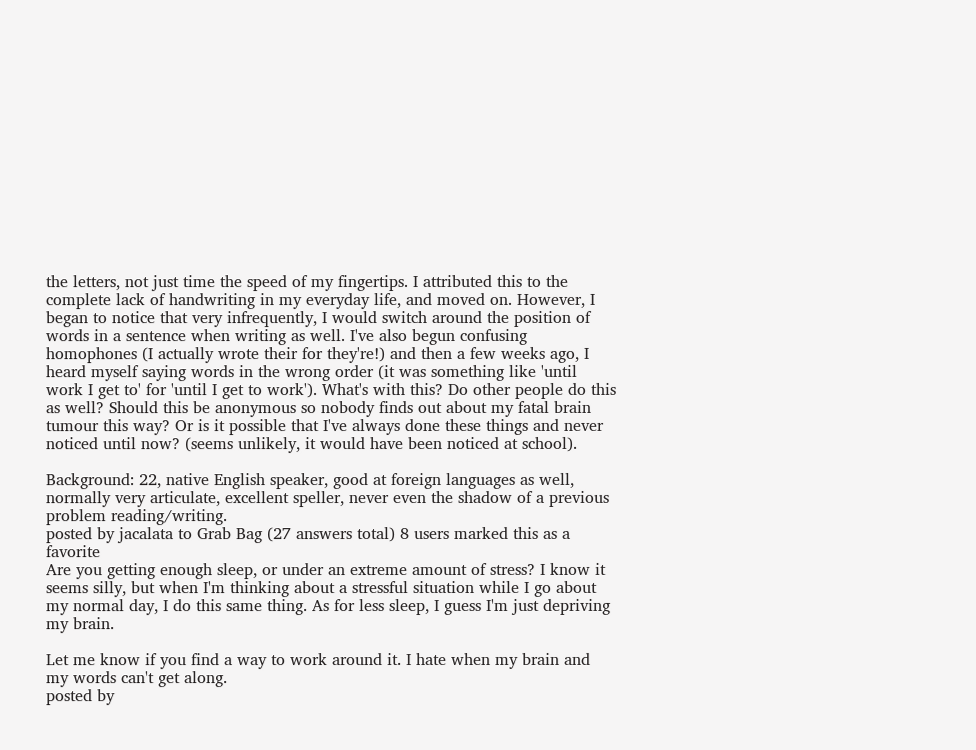the letters, not just time the speed of my fingertips. I attributed this to the complete lack of handwriting in my everyday life, and moved on. However, I began to notice that very infrequently, I would switch around the position of words in a sentence when writing as well. I've also begun confusing homophones (I actually wrote their for they're!) and then a few weeks ago, I heard myself saying words in the wrong order (it was something like 'until work I get to' for 'until I get to work'). What's with this? Do other people do this as well? Should this be anonymous so nobody finds out about my fatal brain tumour this way? Or is it possible that I've always done these things and never noticed until now? (seems unlikely, it would have been noticed at school).

Background: 22, native English speaker, good at foreign languages as well, normally very articulate, excellent speller, never even the shadow of a previous problem reading/writing.
posted by jacalata to Grab Bag (27 answers total) 8 users marked this as a favorite
Are you getting enough sleep, or under an extreme amount of stress? I know it seems silly, but when I'm thinking about a stressful situation while I go about my normal day, I do this same thing. As for less sleep, I guess I'm just depriving my brain.

Let me know if you find a way to work around it. I hate when my brain and my words can't get along.
posted by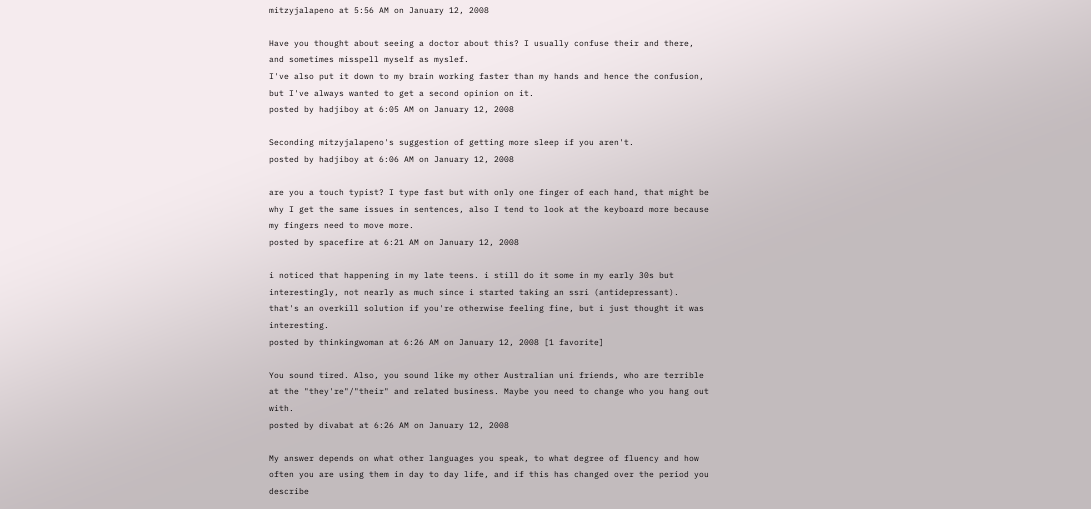mitzyjalapeno at 5:56 AM on January 12, 2008

Have you thought about seeing a doctor about this? I usually confuse their and there, and sometimes misspell myself as myslef.
I've also put it down to my brain working faster than my hands and hence the confusion, but I've always wanted to get a second opinion on it.
posted by hadjiboy at 6:05 AM on January 12, 2008

Seconding mitzyjalapeno's suggestion of getting more sleep if you aren't.
posted by hadjiboy at 6:06 AM on January 12, 2008

are you a touch typist? I type fast but with only one finger of each hand, that might be why I get the same issues in sentences, also I tend to look at the keyboard more because my fingers need to move more.
posted by spacefire at 6:21 AM on January 12, 2008

i noticed that happening in my late teens. i still do it some in my early 30s but interestingly, not nearly as much since i started taking an ssri (antidepressant). that's an overkill solution if you're otherwise feeling fine, but i just thought it was interesting.
posted by thinkingwoman at 6:26 AM on January 12, 2008 [1 favorite]

You sound tired. Also, you sound like my other Australian uni friends, who are terrible at the "they're"/"their" and related business. Maybe you need to change who you hang out with.
posted by divabat at 6:26 AM on January 12, 2008

My answer depends on what other languages you speak, to what degree of fluency and how often you are using them in day to day life, and if this has changed over the period you describe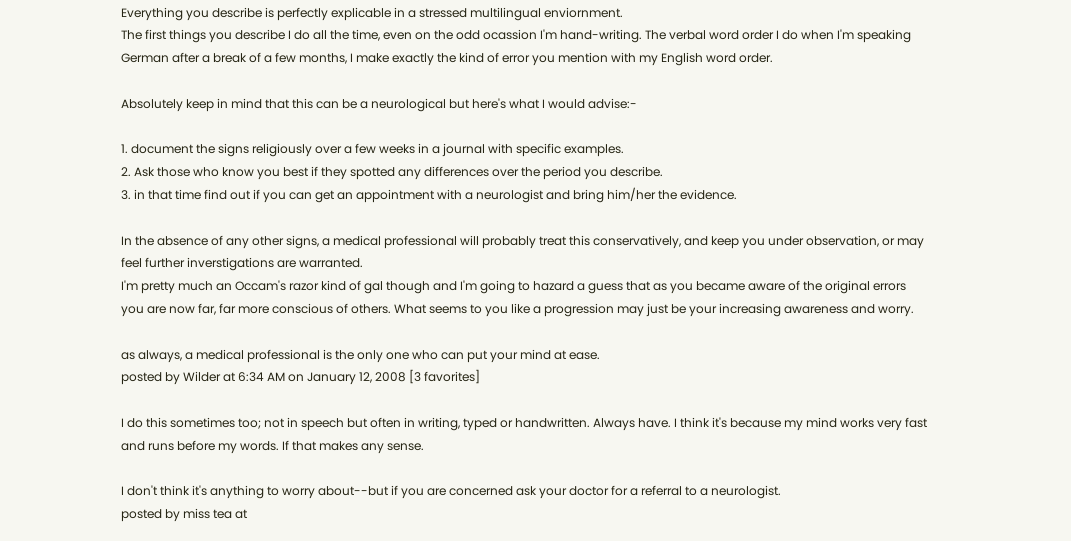Everything you describe is perfectly explicable in a stressed multilingual enviornment.
The first things you describe I do all the time, even on the odd ocassion I'm hand-writing. The verbal word order I do when I'm speaking German after a break of a few months, I make exactly the kind of error you mention with my English word order.

Absolutely keep in mind that this can be a neurological but here's what I would advise:-

1. document the signs religiously over a few weeks in a journal with specific examples.
2. Ask those who know you best if they spotted any differences over the period you describe.
3. in that time find out if you can get an appointment with a neurologist and bring him/her the evidence.

In the absence of any other signs, a medical professional will probably treat this conservatively, and keep you under observation, or may feel further inverstigations are warranted.
I'm pretty much an Occam's razor kind of gal though and I'm going to hazard a guess that as you became aware of the original errors you are now far, far more conscious of others. What seems to you like a progression may just be your increasing awareness and worry.

as always, a medical professional is the only one who can put your mind at ease.
posted by Wilder at 6:34 AM on January 12, 2008 [3 favorites]

I do this sometimes too; not in speech but often in writing, typed or handwritten. Always have. I think it's because my mind works very fast and runs before my words. If that makes any sense.

I don't think it's anything to worry about--but if you are concerned ask your doctor for a referral to a neurologist.
posted by miss tea at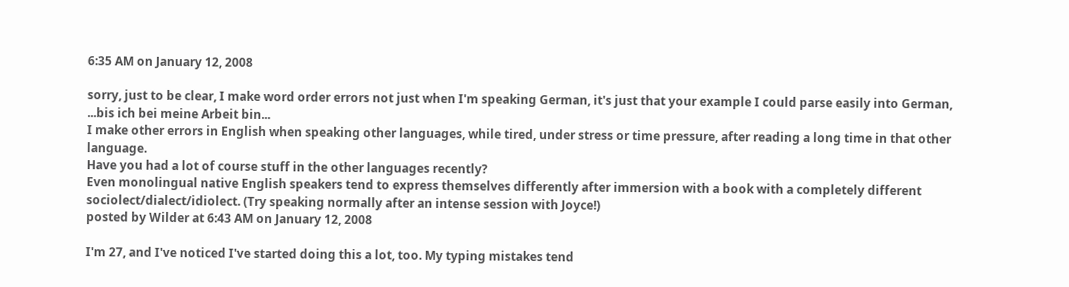6:35 AM on January 12, 2008

sorry, just to be clear, I make word order errors not just when I'm speaking German, it's just that your example I could parse easily into German, ...bis ich bei meine Arbeit bin...
I make other errors in English when speaking other languages, while tired, under stress or time pressure, after reading a long time in that other language.
Have you had a lot of course stuff in the other languages recently?
Even monolingual native English speakers tend to express themselves differently after immersion with a book with a completely different sociolect/dialect/idiolect. (Try speaking normally after an intense session with Joyce!)
posted by Wilder at 6:43 AM on January 12, 2008

I'm 27, and I've noticed I've started doing this a lot, too. My typing mistakes tend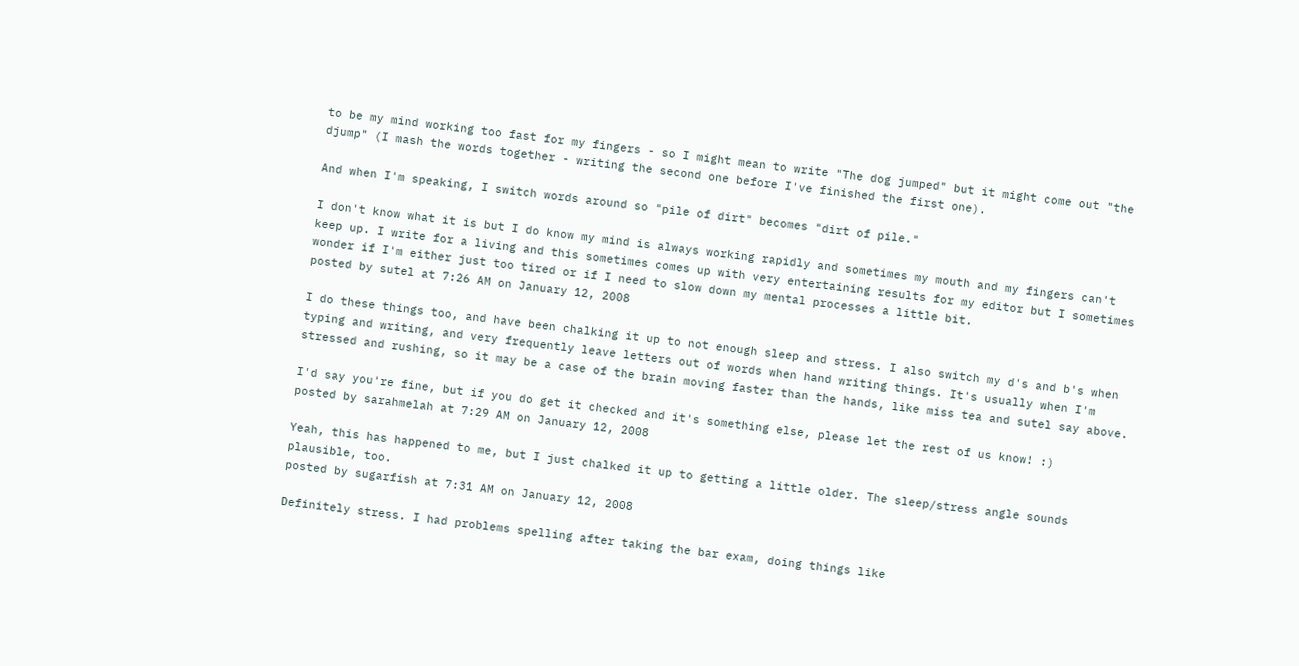to be my mind working too fast for my fingers - so I might mean to write "The dog jumped" but it might come out "the djump" (I mash the words together - writing the second one before I've finished the first one).

And when I'm speaking, I switch words around so "pile of dirt" becomes "dirt of pile."

I don't know what it is but I do know my mind is always working rapidly and sometimes my mouth and my fingers can't keep up. I write for a living and this sometimes comes up with very entertaining results for my editor but I sometimes wonder if I'm either just too tired or if I need to slow down my mental processes a little bit.
posted by sutel at 7:26 AM on January 12, 2008

I do these things too, and have been chalking it up to not enough sleep and stress. I also switch my d's and b's when typing and writing, and very frequently leave letters out of words when hand writing things. It's usually when I'm stressed and rushing, so it may be a case of the brain moving faster than the hands, like miss tea and sutel say above.

I'd say you're fine, but if you do get it checked and it's something else, please let the rest of us know! :)
posted by sarahmelah at 7:29 AM on January 12, 2008

Yeah, this has happened to me, but I just chalked it up to getting a little older. The sleep/stress angle sounds plausible, too.
posted by sugarfish at 7:31 AM on January 12, 2008

Definitely stress. I had problems spelling after taking the bar exam, doing things like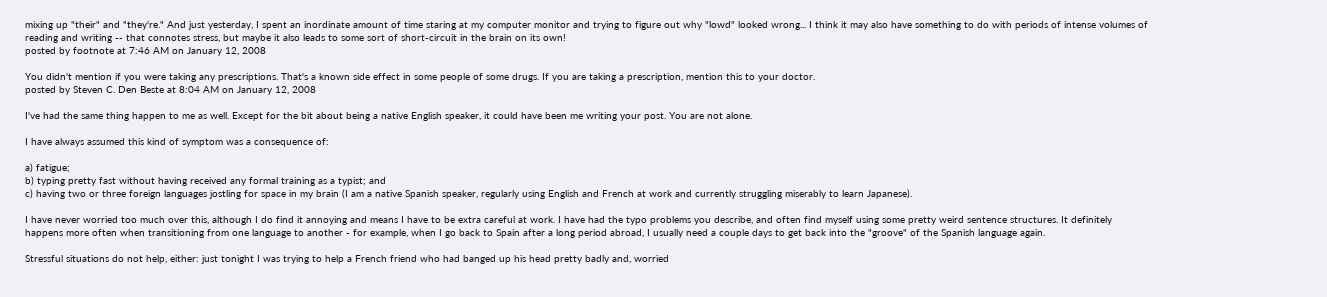mixing up "their" and "they're." And just yesterday, I spent an inordinate amount of time staring at my computer monitor and trying to figure out why "lowd" looked wrong... I think it may also have something to do with periods of intense volumes of reading and writing -- that connotes stress, but maybe it also leads to some sort of short-circuit in the brain on its own!
posted by footnote at 7:46 AM on January 12, 2008

You didn't mention if you were taking any prescriptions. That's a known side effect in some people of some drugs. If you are taking a prescription, mention this to your doctor.
posted by Steven C. Den Beste at 8:04 AM on January 12, 2008

I've had the same thing happen to me as well. Except for the bit about being a native English speaker, it could have been me writing your post. You are not alone.

I have always assumed this kind of symptom was a consequence of:

a) fatigue;
b) typing pretty fast without having received any formal training as a typist; and
c) having two or three foreign languages jostling for space in my brain (I am a native Spanish speaker, regularly using English and French at work and currently struggling miserably to learn Japanese).

I have never worried too much over this, although I do find it annoying and means I have to be extra careful at work. I have had the typo problems you describe, and often find myself using some pretty weird sentence structures. It definitely happens more often when transitioning from one language to another - for example, when I go back to Spain after a long period abroad, I usually need a couple days to get back into the "groove" of the Spanish language again.

Stressful situations do not help, either: just tonight I was trying to help a French friend who had banged up his head pretty badly and, worried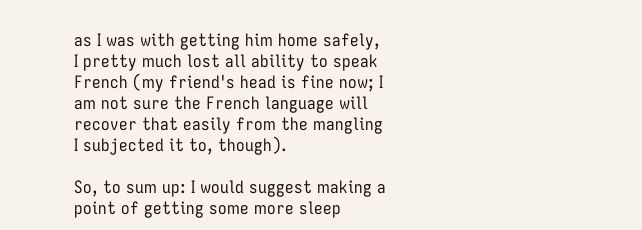as I was with getting him home safely, I pretty much lost all ability to speak French (my friend's head is fine now; I am not sure the French language will recover that easily from the mangling I subjected it to, though).

So, to sum up: I would suggest making a point of getting some more sleep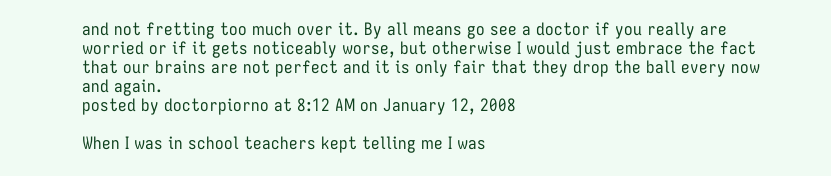and not fretting too much over it. By all means go see a doctor if you really are worried or if it gets noticeably worse, but otherwise I would just embrace the fact that our brains are not perfect and it is only fair that they drop the ball every now and again.
posted by doctorpiorno at 8:12 AM on January 12, 2008

When I was in school teachers kept telling me I was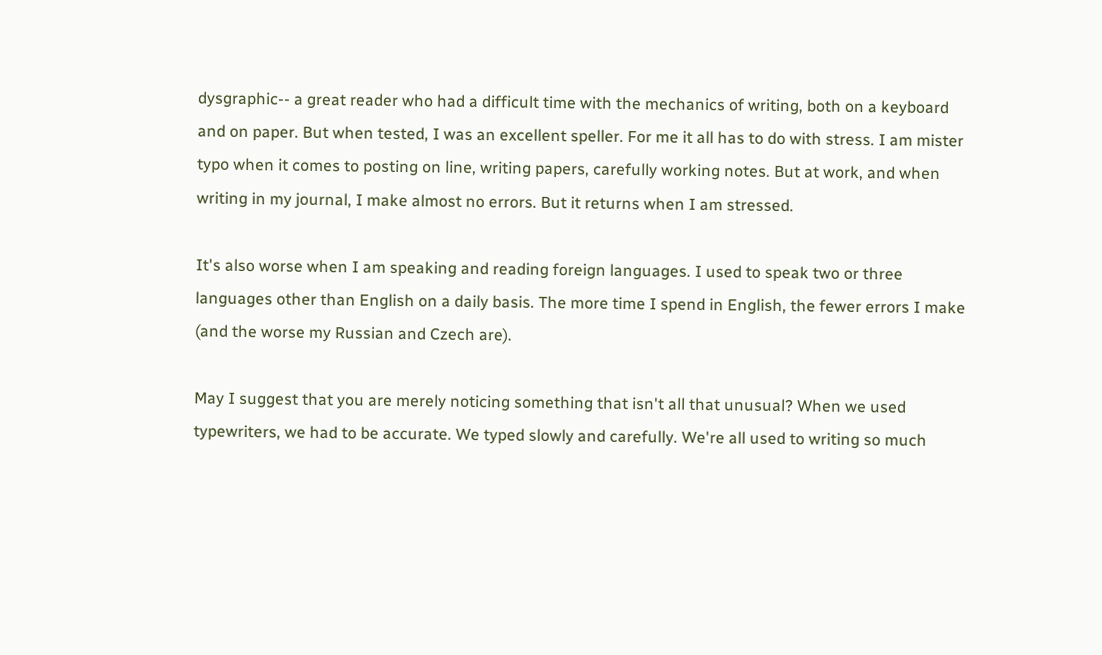dysgraphic-- a great reader who had a difficult time with the mechanics of writing, both on a keyboard and on paper. But when tested, I was an excellent speller. For me it all has to do with stress. I am mister typo when it comes to posting on line, writing papers, carefully working notes. But at work, and when writing in my journal, I make almost no errors. But it returns when I am stressed.

It's also worse when I am speaking and reading foreign languages. I used to speak two or three languages other than English on a daily basis. The more time I spend in English, the fewer errors I make (and the worse my Russian and Czech are).

May I suggest that you are merely noticing something that isn't all that unusual? When we used typewriters, we had to be accurate. We typed slowly and carefully. We're all used to writing so much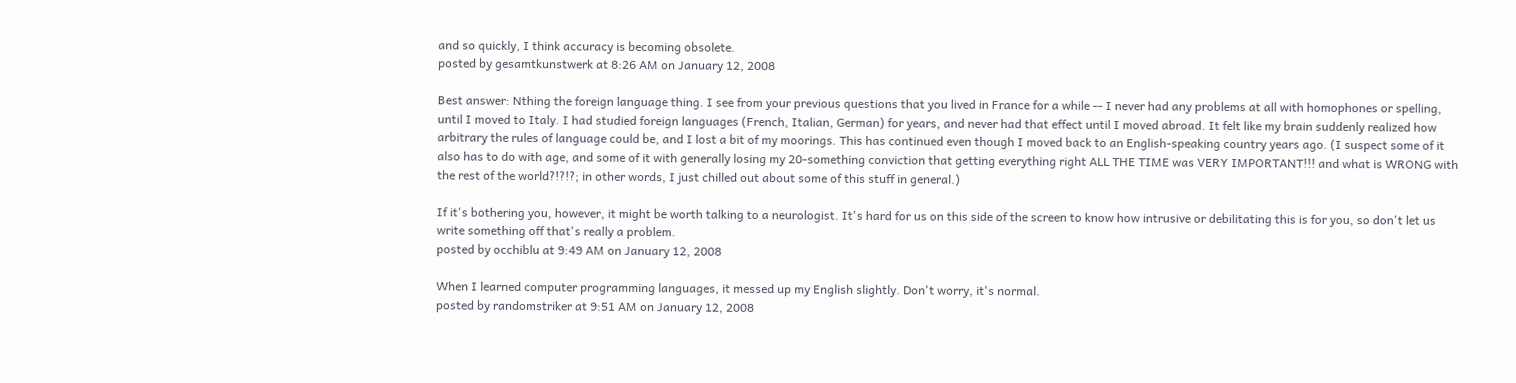and so quickly, I think accuracy is becoming obsolete.
posted by gesamtkunstwerk at 8:26 AM on January 12, 2008

Best answer: Nthing the foreign language thing. I see from your previous questions that you lived in France for a while -- I never had any problems at all with homophones or spelling, until I moved to Italy. I had studied foreign languages (French, Italian, German) for years, and never had that effect until I moved abroad. It felt like my brain suddenly realized how arbitrary the rules of language could be, and I lost a bit of my moorings. This has continued even though I moved back to an English-speaking country years ago. (I suspect some of it also has to do with age, and some of it with generally losing my 20-something conviction that getting everything right ALL THE TIME was VERY IMPORTANT!!! and what is WRONG with the rest of the world?!?!?; in other words, I just chilled out about some of this stuff in general.)

If it's bothering you, however, it might be worth talking to a neurologist. It's hard for us on this side of the screen to know how intrusive or debilitating this is for you, so don't let us write something off that's really a problem.
posted by occhiblu at 9:49 AM on January 12, 2008

When I learned computer programming languages, it messed up my English slightly. Don't worry, it's normal.
posted by randomstriker at 9:51 AM on January 12, 2008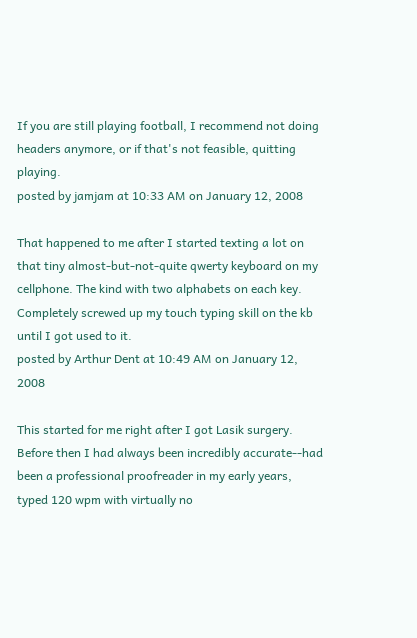If you are still playing football, I recommend not doing headers anymore, or if that's not feasible, quitting playing.
posted by jamjam at 10:33 AM on January 12, 2008

That happened to me after I started texting a lot on that tiny almost-but-not-quite qwerty keyboard on my cellphone. The kind with two alphabets on each key. Completely screwed up my touch typing skill on the kb until I got used to it.
posted by Arthur Dent at 10:49 AM on January 12, 2008

This started for me right after I got Lasik surgery. Before then I had always been incredibly accurate--had been a professional proofreader in my early years, typed 120 wpm with virtually no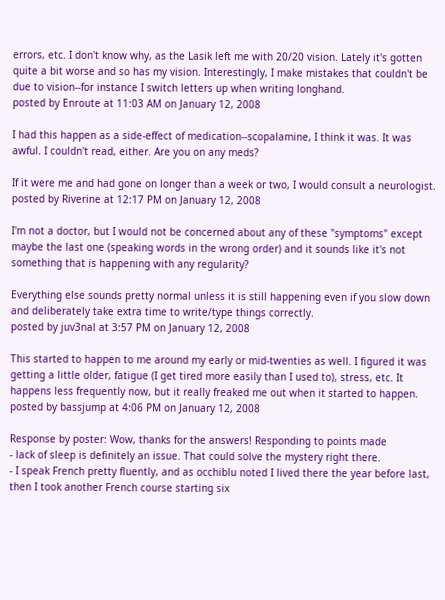errors, etc. I don't know why, as the Lasik left me with 20/20 vision. Lately it's gotten quite a bit worse and so has my vision. Interestingly, I make mistakes that couldn't be due to vision--for instance I switch letters up when writing longhand.
posted by Enroute at 11:03 AM on January 12, 2008

I had this happen as a side-effect of medication--scopalamine, I think it was. It was awful. I couldn't read, either. Are you on any meds?

If it were me and had gone on longer than a week or two, I would consult a neurologist.
posted by Riverine at 12:17 PM on January 12, 2008

I'm not a doctor, but I would not be concerned about any of these "symptoms" except maybe the last one (speaking words in the wrong order) and it sounds like it's not something that is happening with any regularity?

Everything else sounds pretty normal unless it is still happening even if you slow down and deliberately take extra time to write/type things correctly.
posted by juv3nal at 3:57 PM on January 12, 2008

This started to happen to me around my early or mid-twenties as well. I figured it was getting a little older, fatigue (I get tired more easily than I used to), stress, etc. It happens less frequently now, but it really freaked me out when it started to happen.
posted by bassjump at 4:06 PM on January 12, 2008

Response by poster: Wow, thanks for the answers! Responding to points made
- lack of sleep is definitely an issue. That could solve the mystery right there.
- I speak French pretty fluently, and as occhiblu noted I lived there the year before last, then I took another French course starting six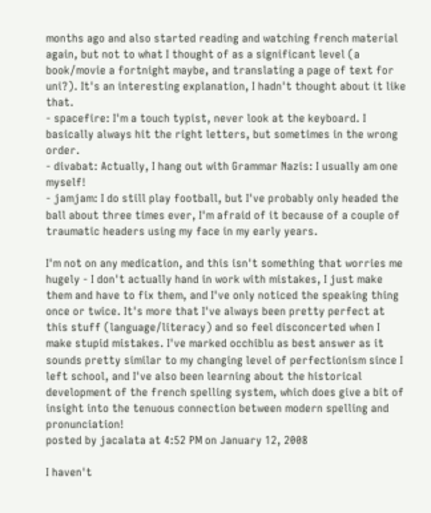months ago and also started reading and watching french material again, but not to what I thought of as a significant level (a book/movie a fortnight maybe, and translating a page of text for uni?). It's an interesting explanation, I hadn't thought about it like that.
- spacefire: I'm a touch typist, never look at the keyboard. I basically always hit the right letters, but sometimes in the wrong order.
- divabat: Actually, I hang out with Grammar Nazis: I usually am one myself!
- jamjam: I do still play football, but I've probably only headed the ball about three times ever, I'm afraid of it because of a couple of traumatic headers using my face in my early years.

I'm not on any medication, and this isn't something that worries me hugely - I don't actually hand in work with mistakes, I just make them and have to fix them, and I've only noticed the speaking thing once or twice. It's more that I've always been pretty perfect at this stuff (language/literacy) and so feel disconcerted when I make stupid mistakes. I've marked occhiblu as best answer as it sounds pretty similar to my changing level of perfectionism since I left school, and I've also been learning about the historical development of the french spelling system, which does give a bit of insight into the tenuous connection between modern spelling and pronunciation!
posted by jacalata at 4:52 PM on January 12, 2008

I haven't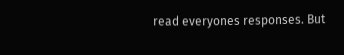read everyones responses. But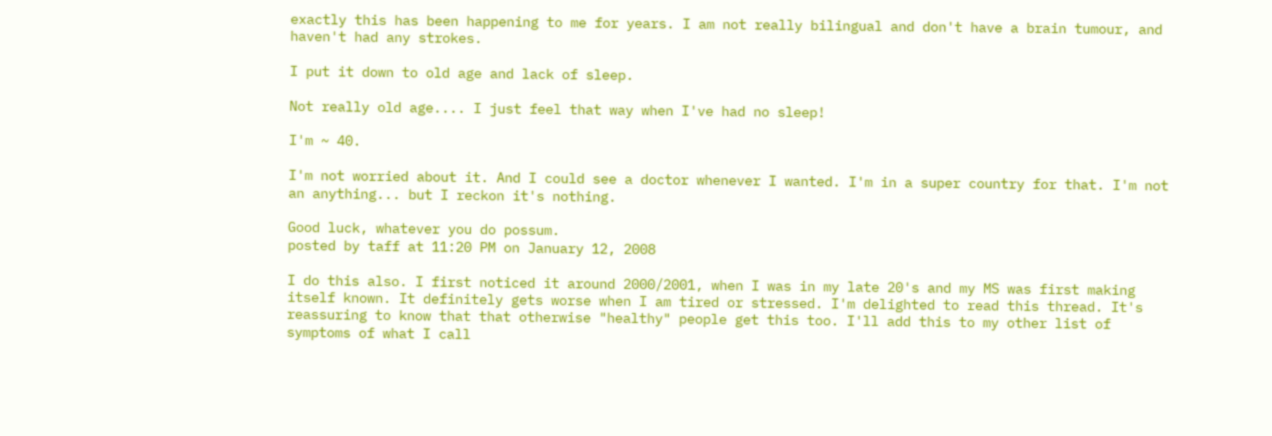exactly this has been happening to me for years. I am not really bilingual and don't have a brain tumour, and haven't had any strokes.

I put it down to old age and lack of sleep.

Not really old age.... I just feel that way when I've had no sleep!

I'm ~ 40.

I'm not worried about it. And I could see a doctor whenever I wanted. I'm in a super country for that. I'm not an anything... but I reckon it's nothing.

Good luck, whatever you do possum.
posted by taff at 11:20 PM on January 12, 2008

I do this also. I first noticed it around 2000/2001, when I was in my late 20's and my MS was first making itself known. It definitely gets worse when I am tired or stressed. I'm delighted to read this thread. It's reassuring to know that that otherwise "healthy" people get this too. I'll add this to my other list of symptoms of what I call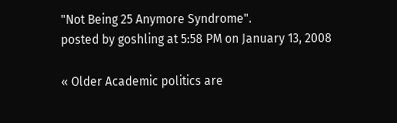"Not Being 25 Anymore Syndrome".
posted by goshling at 5:58 PM on January 13, 2008

« Older Academic politics are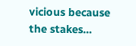vicious because the stakes...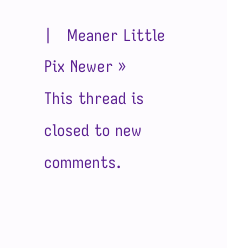|   Meaner Little Pix Newer »
This thread is closed to new comments.